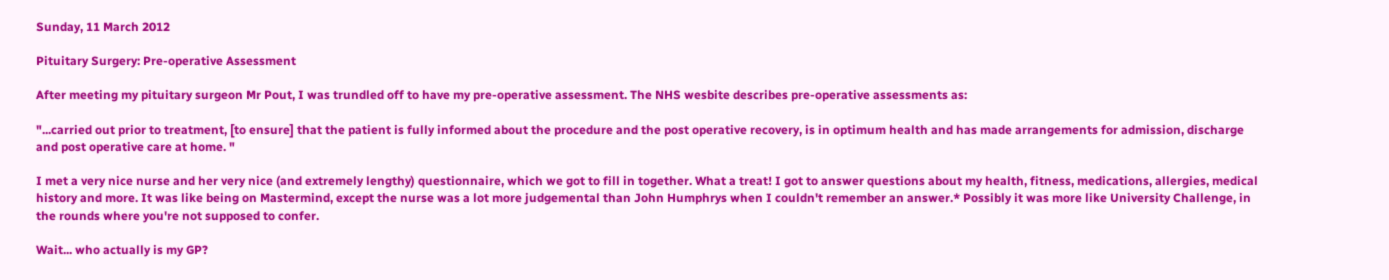Sunday, 11 March 2012

Pituitary Surgery: Pre-operative Assessment

After meeting my pituitary surgeon Mr Pout, I was trundled off to have my pre-operative assessment. The NHS wesbite describes pre-operative assessments as:

"...carried out prior to treatment, [to ensure] that the patient is fully informed about the procedure and the post operative recovery, is in optimum health and has made arrangements for admission, discharge and post operative care at home. "

I met a very nice nurse and her very nice (and extremely lengthy) questionnaire, which we got to fill in together. What a treat! I got to answer questions about my health, fitness, medications, allergies, medical history and more. It was like being on Mastermind, except the nurse was a lot more judgemental than John Humphrys when I couldn't remember an answer.* Possibly it was more like University Challenge, in the rounds where you're not supposed to confer.

Wait... who actually is my GP?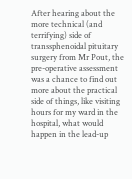After hearing about the more technical (and terrifying) side of transsphenoidal pituitary surgery from Mr Pout, the pre-operative assessment was a chance to find out more about the practical side of things, like visiting hours for my ward in the hospital, what would happen in the lead-up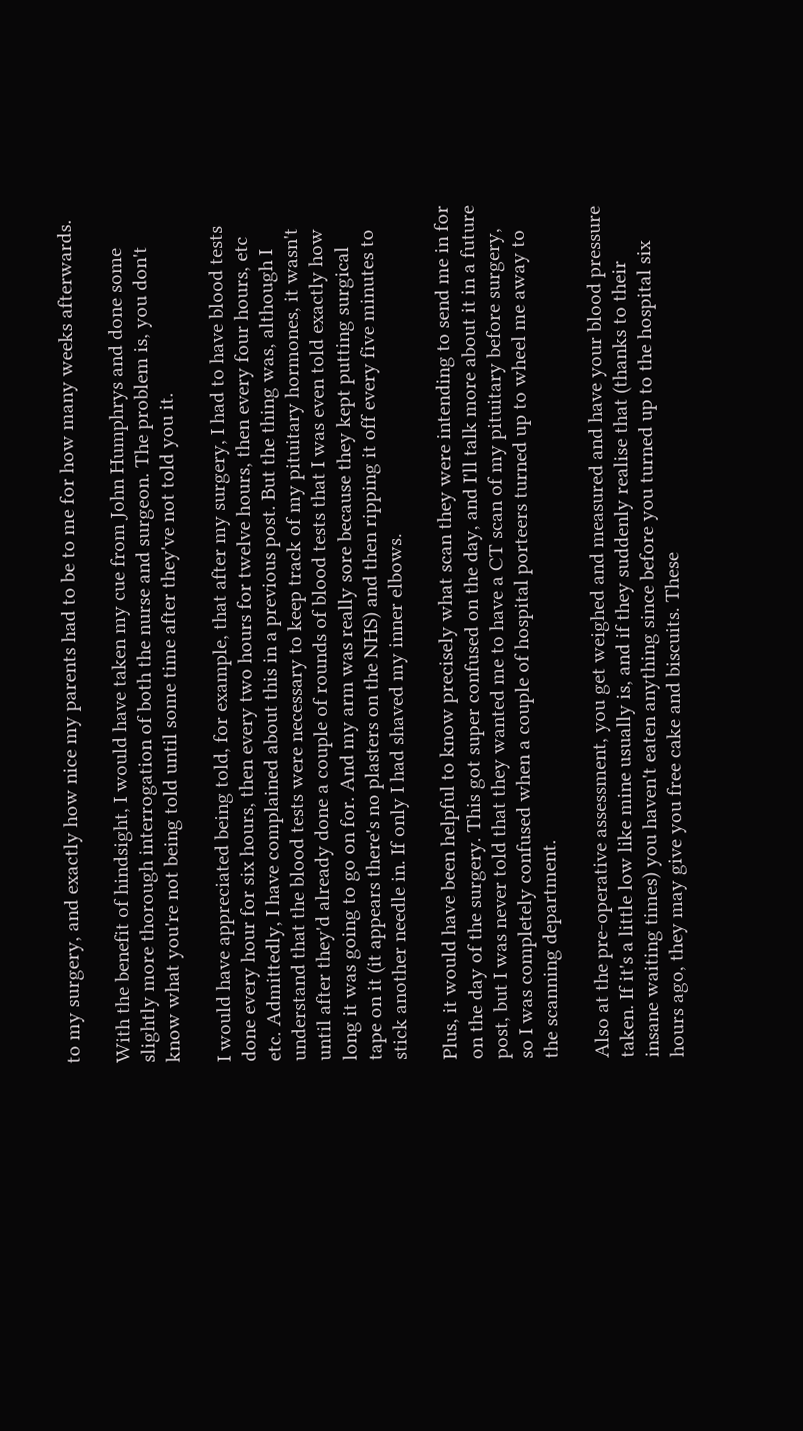to my surgery, and exactly how nice my parents had to be to me for how many weeks afterwards.

With the benefit of hindsight, I would have taken my cue from John Humphrys and done some slightly more thorough interrogation of both the nurse and surgeon. The problem is, you don't know what you're not being told until some time after they've not told you it.

I would have appreciated being told, for example, that after my surgery, I had to have blood tests done every hour for six hours, then every two hours for twelve hours, then every four hours, etc etc. Admittedly, I have complained about this in a previous post. But the thing was, although I understand that the blood tests were necessary to keep track of my pituitary hormones, it wasn't until after they'd already done a couple of rounds of blood tests that I was even told exactly how long it was going to go on for. And my arm was really sore because they kept putting surgical tape on it (it appears there's no plasters on the NHS) and then ripping it off every five minutes to stick another needle in. If only I had shaved my inner elbows.

Plus, it would have been helpful to know precisely what scan they were intending to send me in for on the day of the surgery. This got super confused on the day, and I'll talk more about it in a future post, but I was never told that they wanted me to have a CT scan of my pituitary before surgery, so I was completely confused when a couple of hospital porteers turned up to wheel me away to the scanning department.

Also at the pre-operative assessment, you get weighed and measured and have your blood pressure taken. If it's a little low like mine usually is, and if they suddenly realise that (thanks to their insane waiting times) you haven't eaten anything since before you turned up to the hospital six hours ago, they may give you free cake and biscuits. These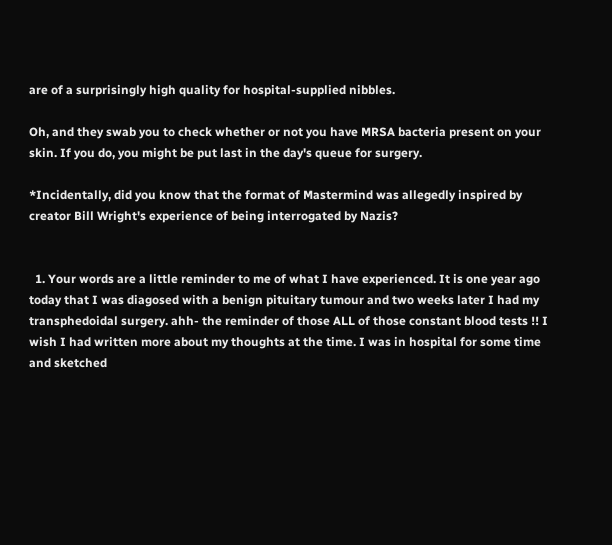are of a surprisingly high quality for hospital-supplied nibbles.

Oh, and they swab you to check whether or not you have MRSA bacteria present on your skin. If you do, you might be put last in the day's queue for surgery.

*Incidentally, did you know that the format of Mastermind was allegedly inspired by creator Bill Wright's experience of being interrogated by Nazis?


  1. Your words are a little reminder to me of what I have experienced. It is one year ago today that I was diagosed with a benign pituitary tumour and two weeks later I had my transphedoidal surgery. ahh- the reminder of those ALL of those constant blood tests !! I wish I had written more about my thoughts at the time. I was in hospital for some time and sketched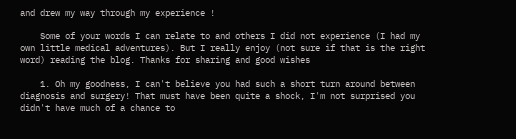and drew my way through my experience !

    Some of your words I can relate to and others I did not experience (I had my own little medical adventures). But I really enjoy (not sure if that is the right word) reading the blog. Thanks for sharing and good wishes

    1. Oh my goodness, I can't believe you had such a short turn around between diagnosis and surgery! That must have been quite a shock, I'm not surprised you didn't have much of a chance to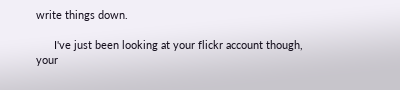write things down.

      I've just been looking at your flickr account though, your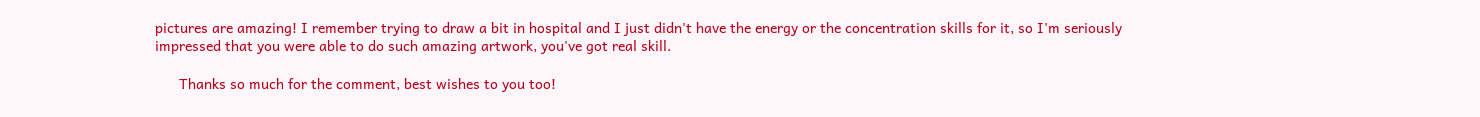pictures are amazing! I remember trying to draw a bit in hospital and I just didn't have the energy or the concentration skills for it, so I'm seriously impressed that you were able to do such amazing artwork, you've got real skill.

      Thanks so much for the comment, best wishes to you too!